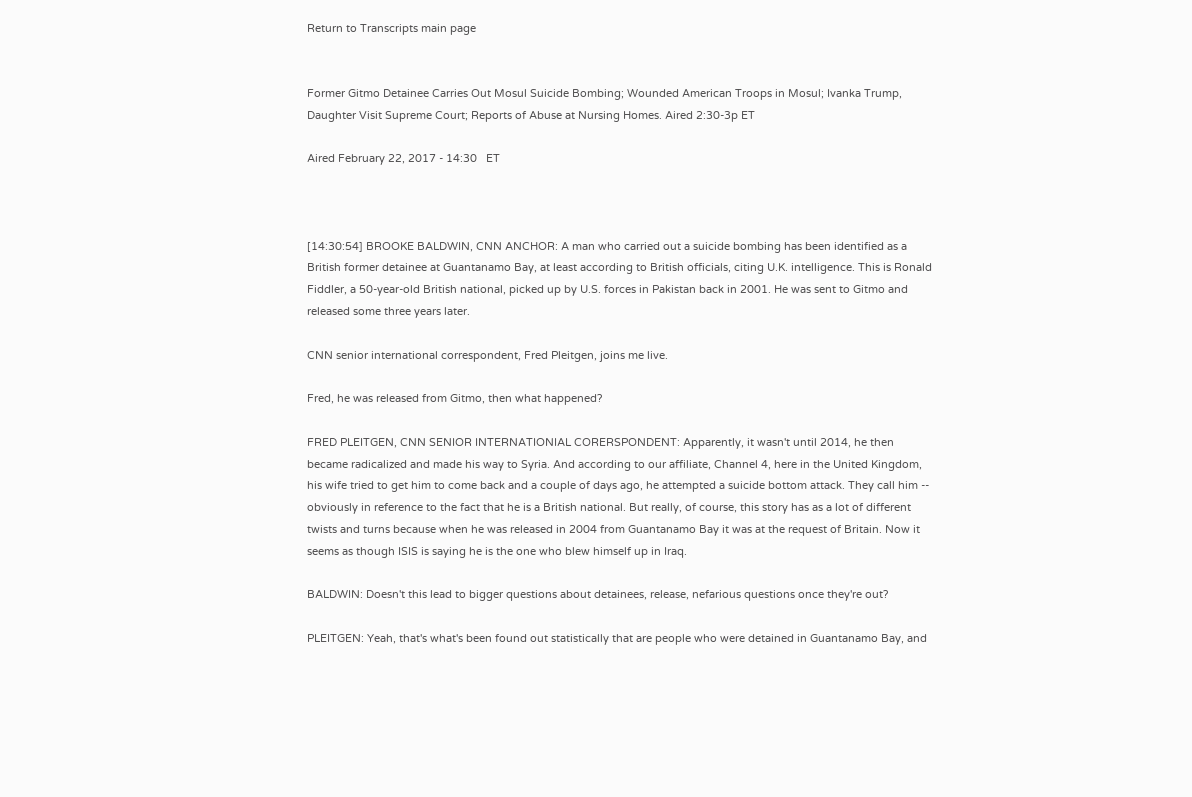Return to Transcripts main page


Former Gitmo Detainee Carries Out Mosul Suicide Bombing; Wounded American Troops in Mosul; Ivanka Trump, Daughter Visit Supreme Court; Reports of Abuse at Nursing Homes. Aired 2:30-3p ET

Aired February 22, 2017 - 14:30   ET



[14:30:54] BROOKE BALDWIN, CNN ANCHOR: A man who carried out a suicide bombing has been identified as a British former detainee at Guantanamo Bay, at least according to British officials, citing U.K. intelligence. This is Ronald Fiddler, a 50-year-old British national, picked up by U.S. forces in Pakistan back in 2001. He was sent to Gitmo and released some three years later.

CNN senior international correspondent, Fred Pleitgen, joins me live.

Fred, he was released from Gitmo, then what happened?

FRED PLEITGEN, CNN SENIOR INTERNATIONIAL CORERSPONDENT: Apparently, it wasn't until 2014, he then became radicalized and made his way to Syria. And according to our affiliate, Channel 4, here in the United Kingdom, his wife tried to get him to come back and a couple of days ago, he attempted a suicide bottom attack. They call him -- obviously in reference to the fact that he is a British national. But really, of course, this story has as a lot of different twists and turns because when he was released in 2004 from Guantanamo Bay it was at the request of Britain. Now it seems as though ISIS is saying he is the one who blew himself up in Iraq.

BALDWIN: Doesn't this lead to bigger questions about detainees, release, nefarious questions once they're out?

PLEITGEN: Yeah, that's what's been found out statistically that are people who were detained in Guantanamo Bay, and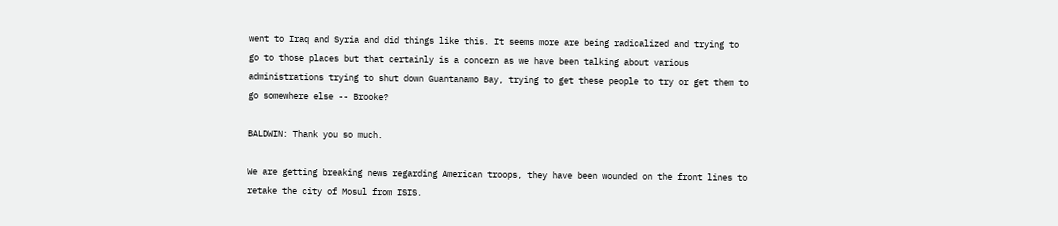went to Iraq and Syria and did things like this. It seems more are being radicalized and trying to go to those places but that certainly is a concern as we have been talking about various administrations trying to shut down Guantanamo Bay, trying to get these people to try or get them to go somewhere else -- Brooke?

BALDWIN: Thank you so much.

We are getting breaking news regarding American troops, they have been wounded on the front lines to retake the city of Mosul from ISIS.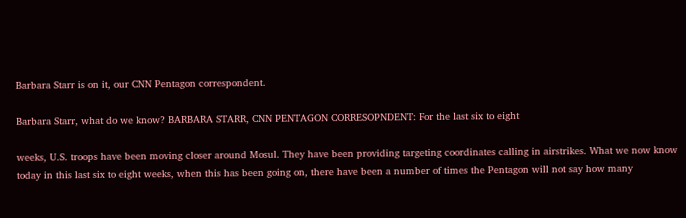Barbara Starr is on it, our CNN Pentagon correspondent.

Barbara Starr, what do we know? BARBARA STARR, CNN PENTAGON CORRESOPNDENT: For the last six to eight

weeks, U.S. troops have been moving closer around Mosul. They have been providing targeting coordinates calling in airstrikes. What we now know today in this last six to eight weeks, when this has been going on, there have been a number of times the Pentagon will not say how many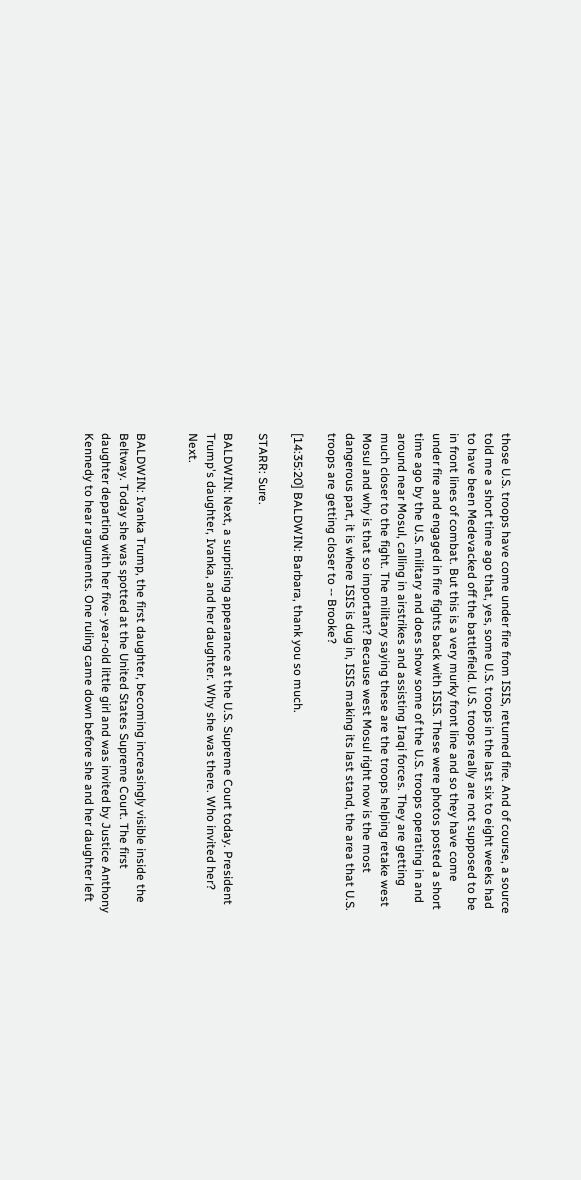those U.S. troops have come under fire from ISIS, returned fire. And of course, a source told me a short time ago that, yes, some U.S. troops in the last six to eight weeks had to have been Medevacked off the battlefield. U.S. troops really are not supposed to be in front lines of combat. But this is a very murky front line and so they have come under fire and engaged in fire fights back with ISIS. These were photos posted a short time ago by the U.S. military and does show some of the U.S. troops operating in and around near Mosul, calling in airstrikes and assisting Iraqi forces. They are getting much closer to the fight. The military saying these are the troops helping retake west Mosul and why is that so important? Because west Mosul right now is the most dangerous part, it is where ISIS is dug in, ISIS making its last stand, the area that U.S. troops are getting closer to -- Brooke?

[14:35:20] BALDWIN: Barbara, thank you so much.

STARR: Sure.

BALDWIN: Next, a surprising appearance at the U.S. Supreme Court today. President Trump's daughter, Ivanka, and her daughter. Why she was there. Who invited her? Next.


BALDWIN: Ivanka Trump, the first daughter, becoming increasingly visible inside the Beltway. Today she was spotted at the United States Supreme Court. The first daughter departing with her five- year-old little girl and was invited by Justice Anthony Kennedy to hear arguments. One ruling came down before she and her daughter left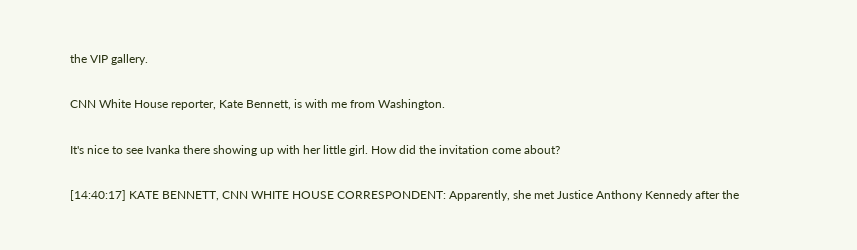the VIP gallery.

CNN White House reporter, Kate Bennett, is with me from Washington.

It's nice to see Ivanka there showing up with her little girl. How did the invitation come about?

[14:40:17] KATE BENNETT, CNN WHITE HOUSE CORRESPONDENT: Apparently, she met Justice Anthony Kennedy after the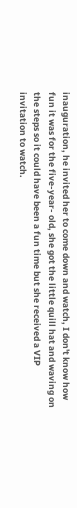inauguration, he invited her to come down and watch, I don't know how fun it was for the five-year- old, she got the little quill hat and waving on the steps so it could have been a fun time but she received a VIP invitation to watch.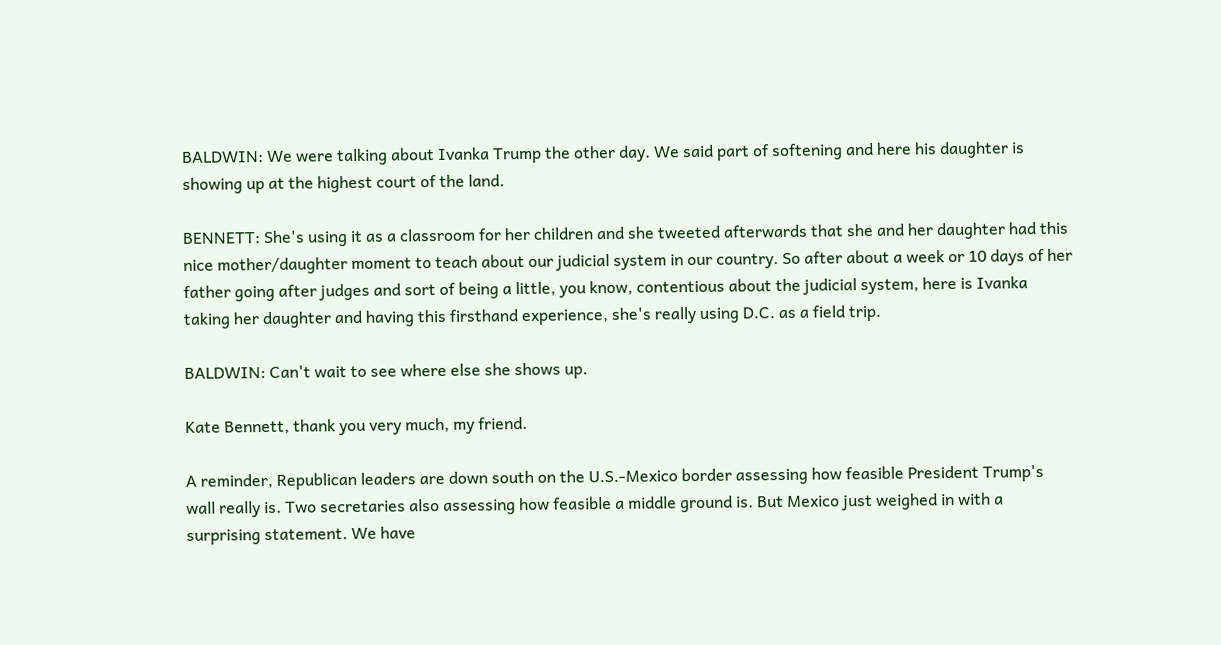BALDWIN: We were talking about Ivanka Trump the other day. We said part of softening and here his daughter is showing up at the highest court of the land.

BENNETT: She's using it as a classroom for her children and she tweeted afterwards that she and her daughter had this nice mother/daughter moment to teach about our judicial system in our country. So after about a week or 10 days of her father going after judges and sort of being a little, you know, contentious about the judicial system, here is Ivanka taking her daughter and having this firsthand experience, she's really using D.C. as a field trip.

BALDWIN: Can't wait to see where else she shows up.

Kate Bennett, thank you very much, my friend.

A reminder, Republican leaders are down south on the U.S.-Mexico border assessing how feasible President Trump's wall really is. Two secretaries also assessing how feasible a middle ground is. But Mexico just weighed in with a surprising statement. We have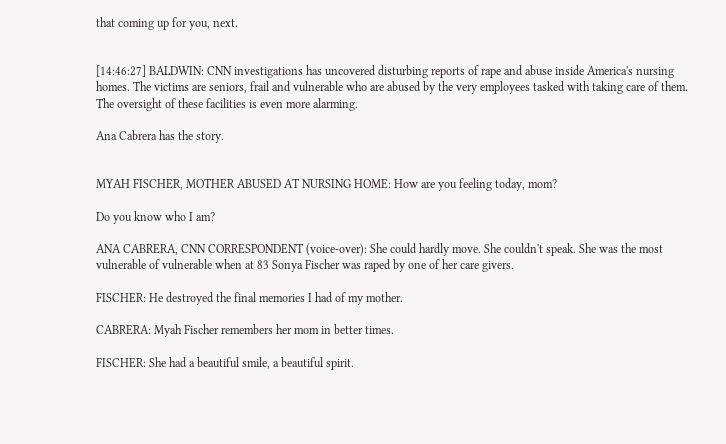that coming up for you, next.


[14:46:27] BALDWIN: CNN investigations has uncovered disturbing reports of rape and abuse inside America's nursing homes. The victims are seniors, frail and vulnerable who are abused by the very employees tasked with taking care of them. The oversight of these facilities is even more alarming.

Ana Cabrera has the story.


MYAH FISCHER, MOTHER ABUSED AT NURSING HOME: How are you feeling today, mom?

Do you know who I am?

ANA CABRERA, CNN CORRESPONDENT (voice-over): She could hardly move. She couldn't speak. She was the most vulnerable of vulnerable when at 83 Sonya Fischer was raped by one of her care givers.

FISCHER: He destroyed the final memories I had of my mother.

CABRERA: Myah Fischer remembers her mom in better times.

FISCHER: She had a beautiful smile, a beautiful spirit.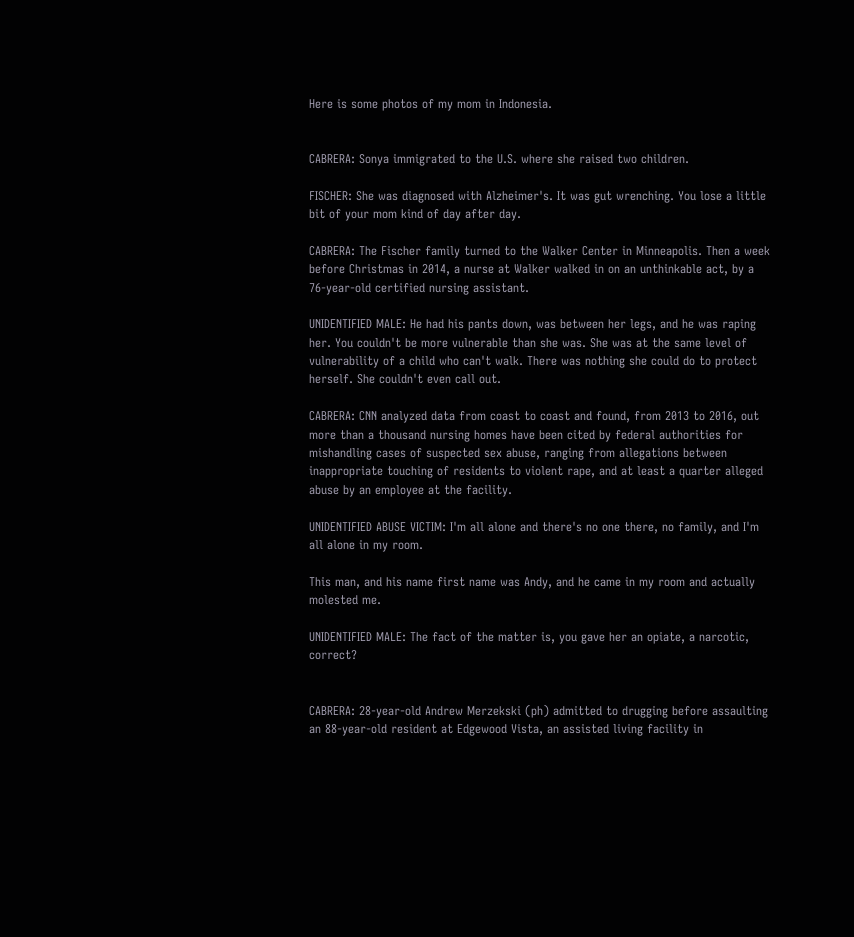Here is some photos of my mom in Indonesia.


CABRERA: Sonya immigrated to the U.S. where she raised two children.

FISCHER: She was diagnosed with Alzheimer's. It was gut wrenching. You lose a little bit of your mom kind of day after day.

CABRERA: The Fischer family turned to the Walker Center in Minneapolis. Then a week before Christmas in 2014, a nurse at Walker walked in on an unthinkable act, by a 76-year-old certified nursing assistant.

UNIDENTIFIED MALE: He had his pants down, was between her legs, and he was raping her. You couldn't be more vulnerable than she was. She was at the same level of vulnerability of a child who can't walk. There was nothing she could do to protect herself. She couldn't even call out.

CABRERA: CNN analyzed data from coast to coast and found, from 2013 to 2016, out more than a thousand nursing homes have been cited by federal authorities for mishandling cases of suspected sex abuse, ranging from allegations between inappropriate touching of residents to violent rape, and at least a quarter alleged abuse by an employee at the facility.

UNIDENTIFIED ABUSE VICTIM: I'm all alone and there's no one there, no family, and I'm all alone in my room.

This man, and his name first name was Andy, and he came in my room and actually molested me.

UNIDENTIFIED MALE: The fact of the matter is, you gave her an opiate, a narcotic, correct?


CABRERA: 28-year-old Andrew Merzekski (ph) admitted to drugging before assaulting an 88-year-old resident at Edgewood Vista, an assisted living facility in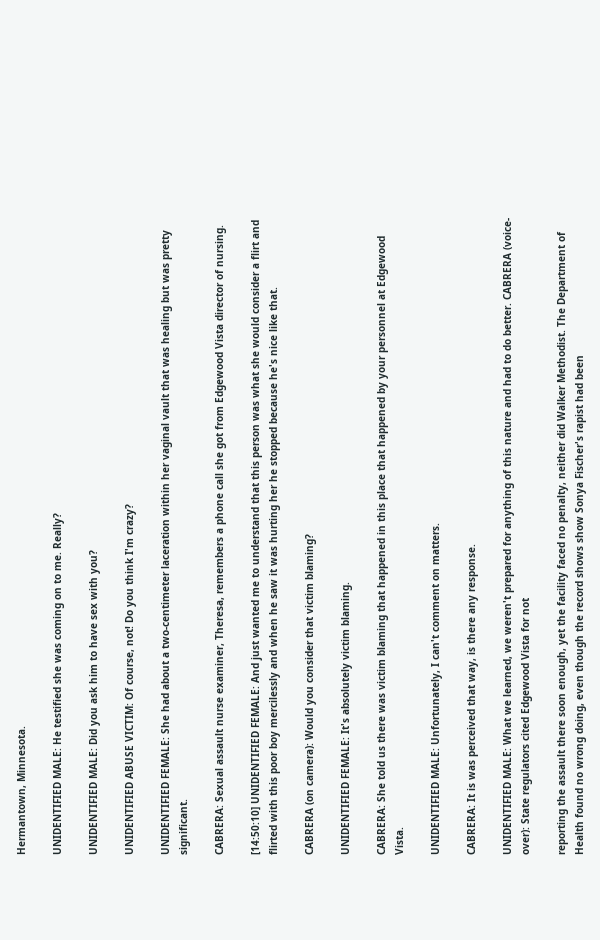Hermantown, Minnesota.

UNIDENTIFIED MALE: He testified she was coming on to me. Really?

UNIDENTIFIED MALE: Did you ask him to have sex with you?

UNIDENTIFIED ABUSE VICTIM: Of course, not! Do you think I'm crazy?

UNIDENTIFIED FEMALE: She had about a two-centimeter laceration within her vaginal vault that was healing but was pretty significant.

CABRERA: Sexual assault nurse examiner, Theresa, remembers a phone call she got from Edgewood Vista director of nursing.

[14:50:10] UNIDENTIFIED FEMALE: And just wanted me to understand that this person was what she would consider a flirt and flirted with this poor boy mercilessly and when he saw it was hurting her he stopped because he's nice like that.

CABRERA (on camera): Would you consider that victim blaming?

UNIDENTIFIED FEMALE: It's absolutely victim blaming.

CABRERA: She told us there was victim blaming that happened in this place that happened by your personnel at Edgewood Vista.

UNIDENTIFIED MALE: Unfortunately, I can't comment on matters.

CABRERA: It is was perceived that way, is there any response.

UNIDENTIFIED MALE: What we learned, we weren't prepared for anything of this nature and had to do better. CABRERA (voice-over): State regulators cited Edgewood Vista for not

reporting the assault there soon enough, yet the facility faced no penalty, neither did Walker Methodist. The Department of Health found no wrong doing, even though the record shows show Sonya Fischer's rapist had been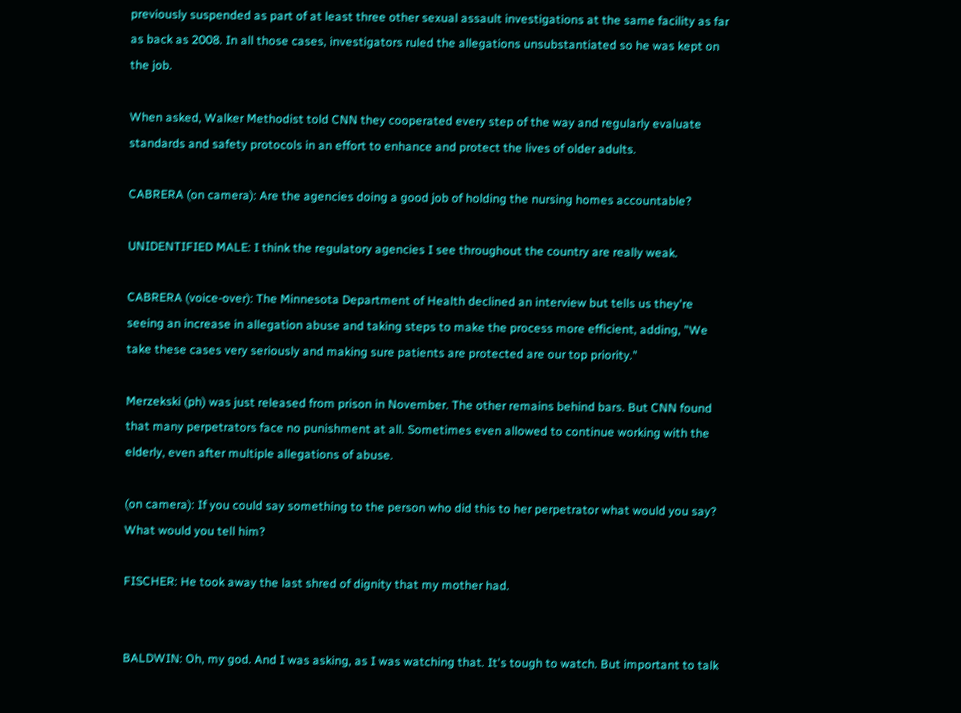previously suspended as part of at least three other sexual assault investigations at the same facility as far as back as 2008. In all those cases, investigators ruled the allegations unsubstantiated so he was kept on the job.

When asked, Walker Methodist told CNN they cooperated every step of the way and regularly evaluate standards and safety protocols in an effort to enhance and protect the lives of older adults.

CABRERA (on camera): Are the agencies doing a good job of holding the nursing homes accountable?

UNIDENTIFIED MALE: I think the regulatory agencies I see throughout the country are really weak.

CABRERA (voice-over): The Minnesota Department of Health declined an interview but tells us they're seeing an increase in allegation abuse and taking steps to make the process more efficient, adding, "We take these cases very seriously and making sure patients are protected are our top priority."

Merzekski (ph) was just released from prison in November. The other remains behind bars. But CNN found that many perpetrators face no punishment at all. Sometimes even allowed to continue working with the elderly, even after multiple allegations of abuse.

(on camera): If you could say something to the person who did this to her perpetrator what would you say? What would you tell him?

FISCHER: He took away the last shred of dignity that my mother had.


BALDWIN: Oh, my god. And I was asking, as I was watching that. It's tough to watch. But important to talk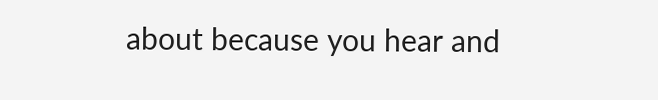about because you hear and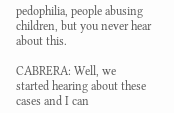pedophilia, people abusing children, but you never hear about this.

CABRERA: Well, we started hearing about these cases and I can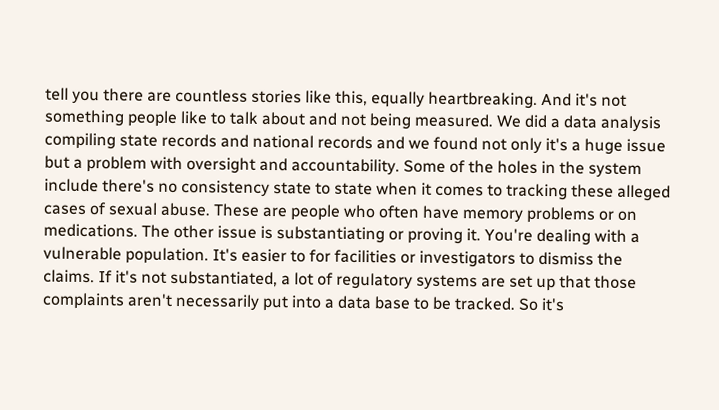tell you there are countless stories like this, equally heartbreaking. And it's not something people like to talk about and not being measured. We did a data analysis compiling state records and national records and we found not only it's a huge issue but a problem with oversight and accountability. Some of the holes in the system include there's no consistency state to state when it comes to tracking these alleged cases of sexual abuse. These are people who often have memory problems or on medications. The other issue is substantiating or proving it. You're dealing with a vulnerable population. It's easier to for facilities or investigators to dismiss the claims. If it's not substantiated, a lot of regulatory systems are set up that those complaints aren't necessarily put into a data base to be tracked. So it's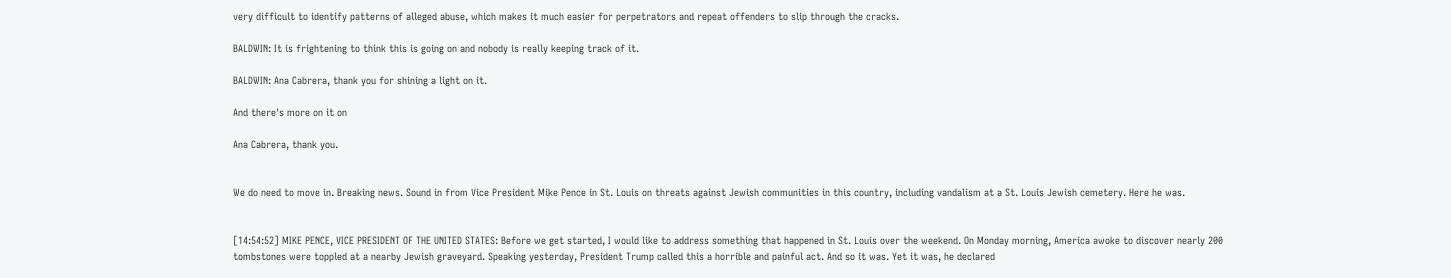very difficult to identify patterns of alleged abuse, which makes it much easier for perpetrators and repeat offenders to slip through the cracks.

BALDWIN: It is frightening to think this is going on and nobody is really keeping track of it.

BALDWIN: Ana Cabrera, thank you for shining a light on it.

And there's more on it on

Ana Cabrera, thank you.


We do need to move in. Breaking news. Sound in from Vice President Mike Pence in St. Louis on threats against Jewish communities in this country, including vandalism at a St. Louis Jewish cemetery. Here he was.


[14:54:52] MIKE PENCE, VICE PRESIDENT OF THE UNITED STATES: Before we get started, I would like to address something that happened in St. Louis over the weekend. On Monday morning, America awoke to discover nearly 200 tombstones were toppled at a nearby Jewish graveyard. Speaking yesterday, President Trump called this a horrible and painful act. And so it was. Yet it was, he declared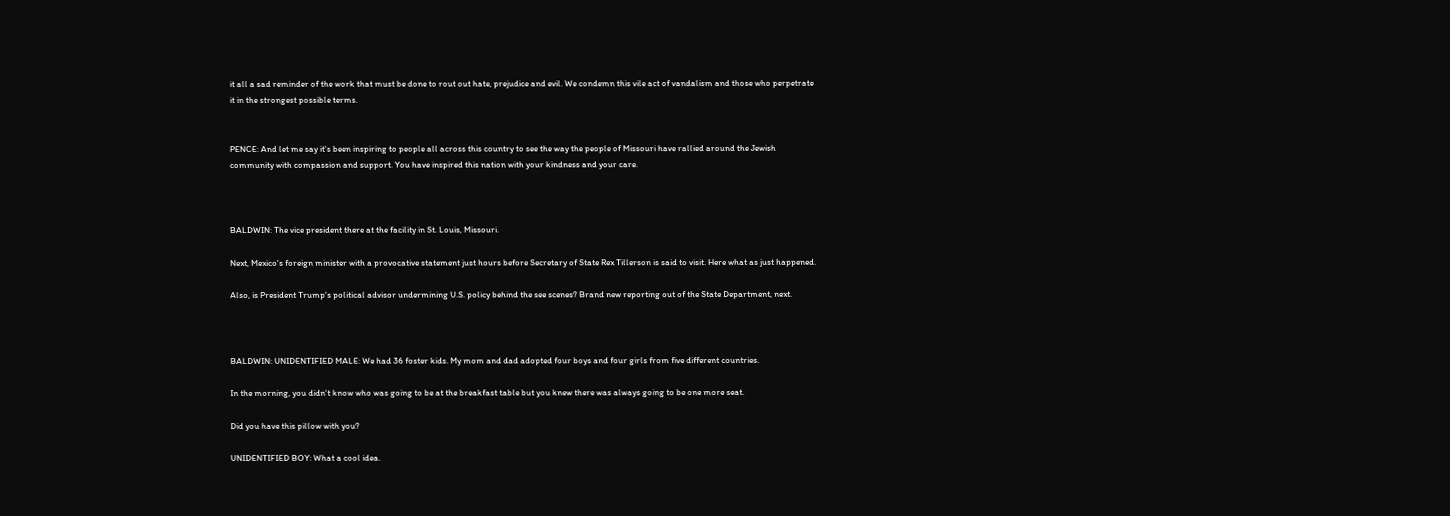it all a sad reminder of the work that must be done to rout out hate, prejudice and evil. We condemn this vile act of vandalism and those who perpetrate it in the strongest possible terms.


PENCE: And let me say it's been inspiring to people all across this country to see the way the people of Missouri have rallied around the Jewish community with compassion and support. You have inspired this nation with your kindness and your care.



BALDWIN: The vice president there at the facility in St. Louis, Missouri.

Next, Mexico's foreign minister with a provocative statement just hours before Secretary of State Rex Tillerson is said to visit. Here what as just happened.

Also, is President Trump's political advisor undermining U.S. policy behind the see scenes? Brand new reporting out of the State Department, next.



BALDWIN: UNIDENTIFIED MALE: We had 36 foster kids. My mom and dad adopted four boys and four girls from five different countries.

In the morning, you didn't know who was going to be at the breakfast table but you knew there was always going to be one more seat.

Did you have this pillow with you?

UNIDENTIFIED BOY: What a cool idea.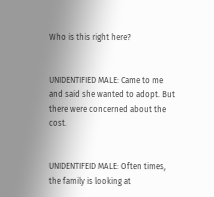Who is this right here?


UNIDENTIFIED MALE: Came to me and said she wanted to adopt. But there were concerned about the cost.


UNIDENTIFEID MALE: Often times, the family is looking at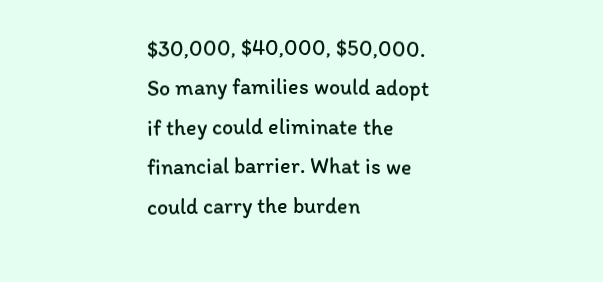$30,000, $40,000, $50,000. So many families would adopt if they could eliminate the financial barrier. What is we could carry the burden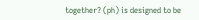together? (ph) is designed to be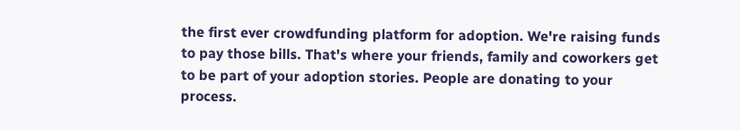the first ever crowdfunding platform for adoption. We're raising funds to pay those bills. That's where your friends, family and coworkers get to be part of your adoption stories. People are donating to your process.